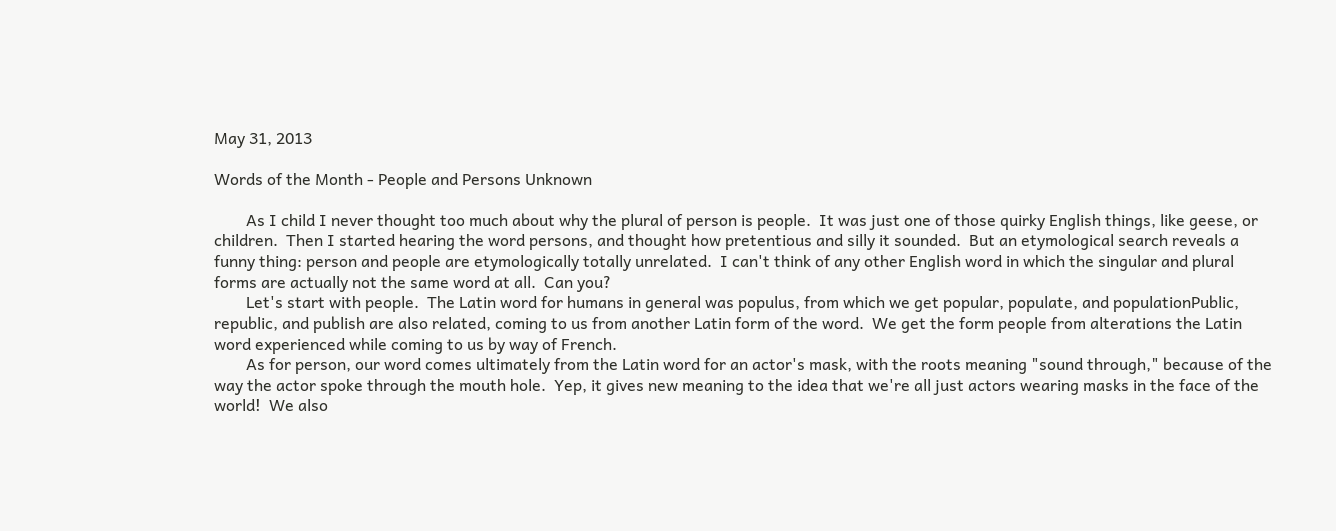May 31, 2013

Words of the Month - People and Persons Unknown

        As I child I never thought too much about why the plural of person is people.  It was just one of those quirky English things, like geese, or children.  Then I started hearing the word persons, and thought how pretentious and silly it sounded.  But an etymological search reveals a funny thing: person and people are etymologically totally unrelated.  I can't think of any other English word in which the singular and plural forms are actually not the same word at all.  Can you?
        Let's start with people.  The Latin word for humans in general was populus, from which we get popular, populate, and populationPublic, republic, and publish are also related, coming to us from another Latin form of the word.  We get the form people from alterations the Latin word experienced while coming to us by way of French.
        As for person, our word comes ultimately from the Latin word for an actor's mask, with the roots meaning "sound through," because of the way the actor spoke through the mouth hole.  Yep, it gives new meaning to the idea that we're all just actors wearing masks in the face of the world!  We also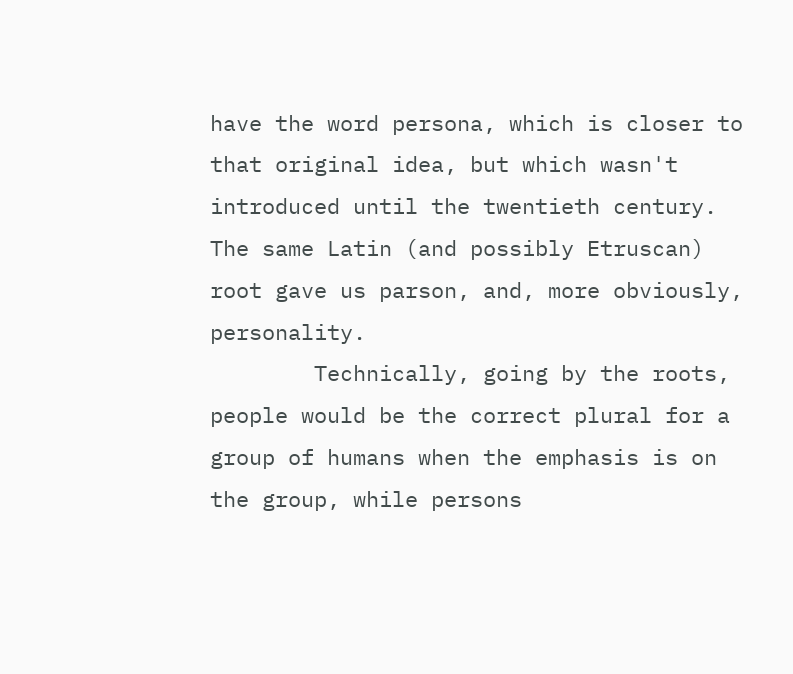have the word persona, which is closer to that original idea, but which wasn't introduced until the twentieth century.  The same Latin (and possibly Etruscan) root gave us parson, and, more obviously, personality.
        Technically, going by the roots, people would be the correct plural for a group of humans when the emphasis is on the group, while persons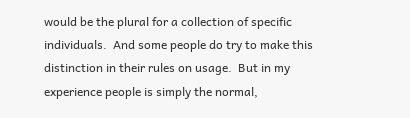would be the plural for a collection of specific individuals.  And some people do try to make this distinction in their rules on usage.  But in my experience people is simply the normal,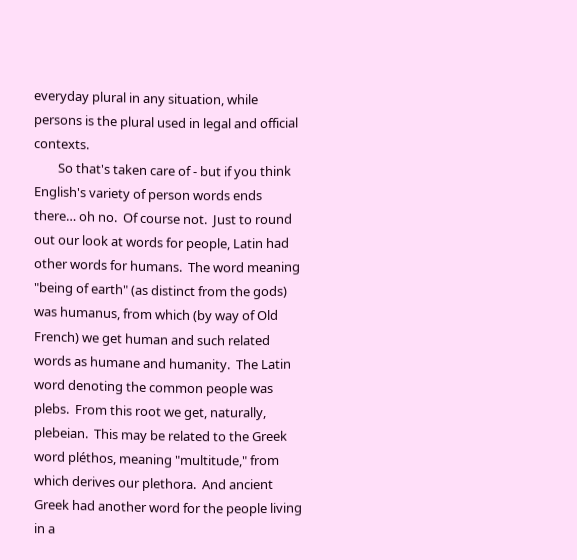everyday plural in any situation, while persons is the plural used in legal and official contexts.
        So that's taken care of - but if you think English's variety of person words ends there… oh no.  Of course not.  Just to round out our look at words for people, Latin had other words for humans.  The word meaning "being of earth" (as distinct from the gods) was humanus, from which (by way of Old French) we get human and such related words as humane and humanity.  The Latin word denoting the common people was plebs.  From this root we get, naturally, plebeian.  This may be related to the Greek word pléthos, meaning "multitude," from which derives our plethora.  And ancient Greek had another word for the people living in a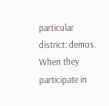particular district: demos.  When they participate in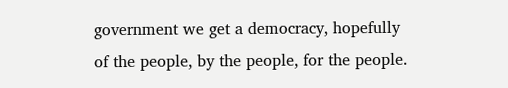government we get a democracy, hopefully of the people, by the people, for the people.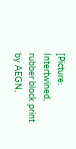[Picture: Intertwined, rubber block print by AEGN,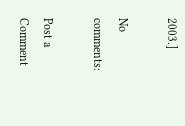2003.]

No comments:

Post a Comment